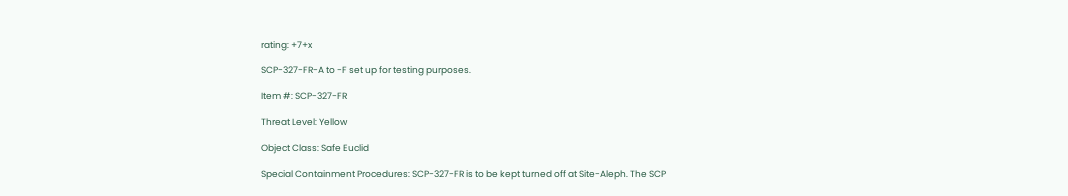rating: +7+x

SCP-327-FR-A to -F set up for testing purposes.

Item #: SCP-327-FR

Threat Level: Yellow

Object Class: Safe Euclid

Special Containment Procedures: SCP-327-FR is to be kept turned off at Site-Aleph. The SCP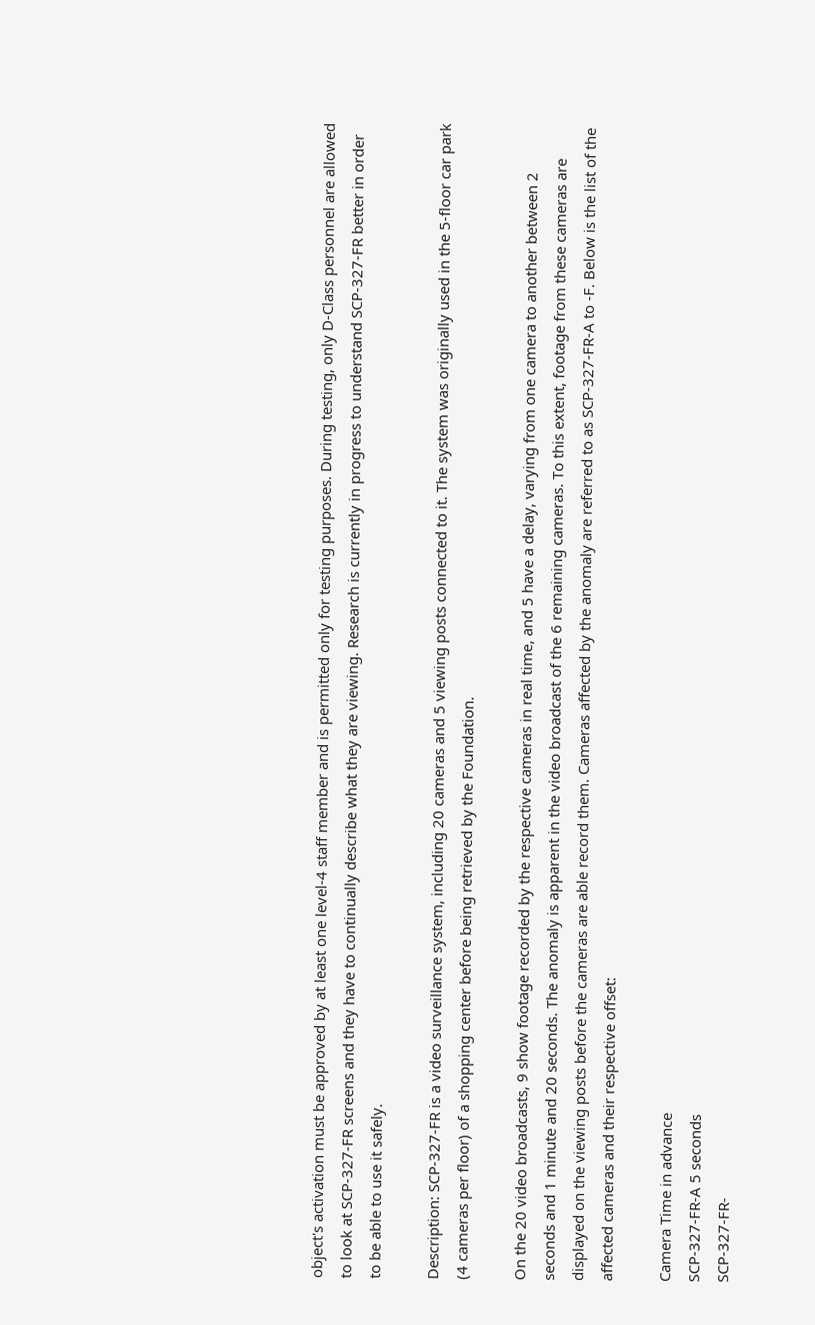object's activation must be approved by at least one level-4 staff member and is permitted only for testing purposes. During testing, only D-Class personnel are allowed to look at SCP-327-FR screens and they have to continually describe what they are viewing. Research is currently in progress to understand SCP-327-FR better in order to be able to use it safely.

Description: SCP-327-FR is a video surveillance system, including 20 cameras and 5 viewing posts connected to it. The system was originally used in the 5-floor car park (4 cameras per floor) of a shopping center before being retrieved by the Foundation.

On the 20 video broadcasts, 9 show footage recorded by the respective cameras in real time, and 5 have a delay, varying from one camera to another between 2 seconds and 1 minute and 20 seconds. The anomaly is apparent in the video broadcast of the 6 remaining cameras. To this extent, footage from these cameras are displayed on the viewing posts before the cameras are able record them. Cameras affected by the anomaly are referred to as SCP-327-FR-A to -F. Below is the list of the affected cameras and their respective offset:

Camera Time in advance
SCP-327-FR-A 5 seconds
SCP-327-FR-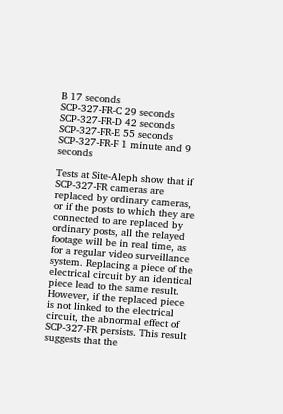B 17 seconds
SCP-327-FR-C 29 seconds
SCP-327-FR-D 42 seconds
SCP-327-FR-E 55 seconds
SCP-327-FR-F 1 minute and 9 seconds

Tests at Site-Aleph show that if SCP-327-FR cameras are replaced by ordinary cameras, or if the posts to which they are connected to are replaced by ordinary posts, all the relayed footage will be in real time, as for a regular video surveillance system. Replacing a piece of the electrical circuit by an identical piece lead to the same result. However, if the replaced piece is not linked to the electrical circuit, the abnormal effect of SCP-327-FR persists. This result suggests that the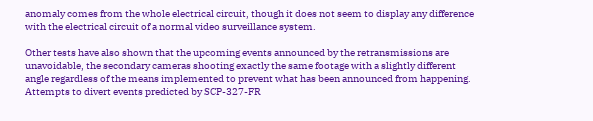anomaly comes from the whole electrical circuit, though it does not seem to display any difference with the electrical circuit of a normal video surveillance system.

Other tests have also shown that the upcoming events announced by the retransmissions are unavoidable, the secondary cameras shooting exactly the same footage with a slightly different angle regardless of the means implemented to prevent what has been announced from happening. Attempts to divert events predicted by SCP-327-FR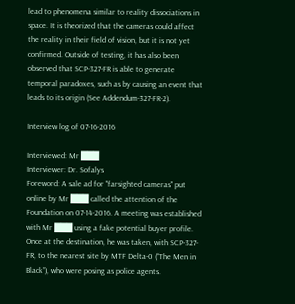lead to phenomena similar to reality dissociations in space. It is theorized that the cameras could affect the reality in their field of vision, but it is not yet confirmed. Outside of testing, it has also been observed that SCP-327-FR is able to generate temporal paradoxes, such as by causing an event that leads to its origin (See Addendum-327-FR-2).

Interview log of 07-16-2016

Interviewed: Mr ███
Interviewer: Dr. Sofalys
Foreword: A sale ad for "farsighted cameras" put online by Mr ███ called the attention of the Foundation on 07-14-2016. A meeting was established with Mr ███ using a fake potential buyer profile. Once at the destination, he was taken, with SCP-327-FR, to the nearest site by MTF Delta-0 (“The Men in Black”), who were posing as police agents.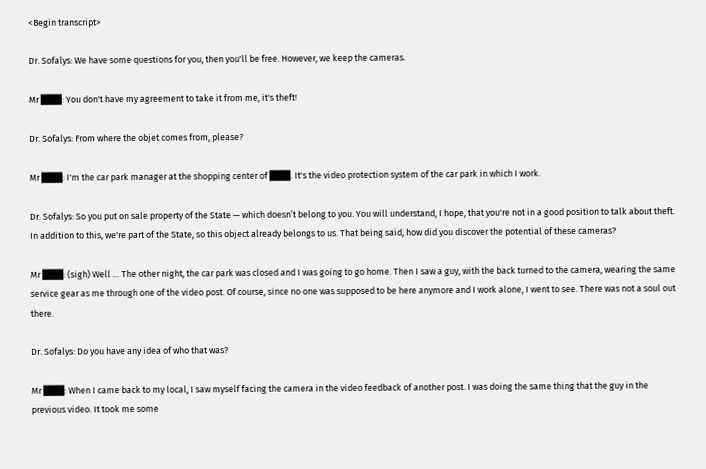<Begin transcript>

Dr. Sofalys: We have some questions for you, then you'll be free. However, we keep the cameras.

Mr ███: You don't have my agreement to take it from me, it's theft!

Dr. Sofalys: From where the objet comes from, please?

Mr ███: I'm the car park manager at the shopping center of ███. It's the video protection system of the car park in which I work.

Dr. Sofalys: So you put on sale property of the State — which doesn’t belong to you. You will understand, I hope, that you're not in a good position to talk about theft. In addition to this, we're part of the State, so this object already belongs to us. That being said, how did you discover the potential of these cameras?

Mr ███: (sigh) Well … The other night, the car park was closed and I was going to go home. Then I saw a guy, with the back turned to the camera, wearing the same service gear as me through one of the video post. Of course, since no one was supposed to be here anymore and I work alone, I went to see. There was not a soul out there.

Dr. Sofalys: Do you have any idea of who that was?

Mr ███: When I came back to my local, I saw myself facing the camera in the video feedback of another post. I was doing the same thing that the guy in the previous video. It took me some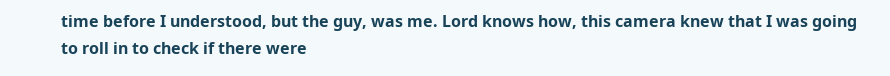time before I understood, but the guy, was me. Lord knows how, this camera knew that I was going to roll in to check if there were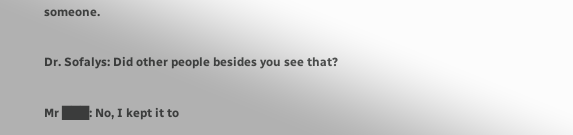someone.

Dr. Sofalys: Did other people besides you see that?

Mr ███: No, I kept it to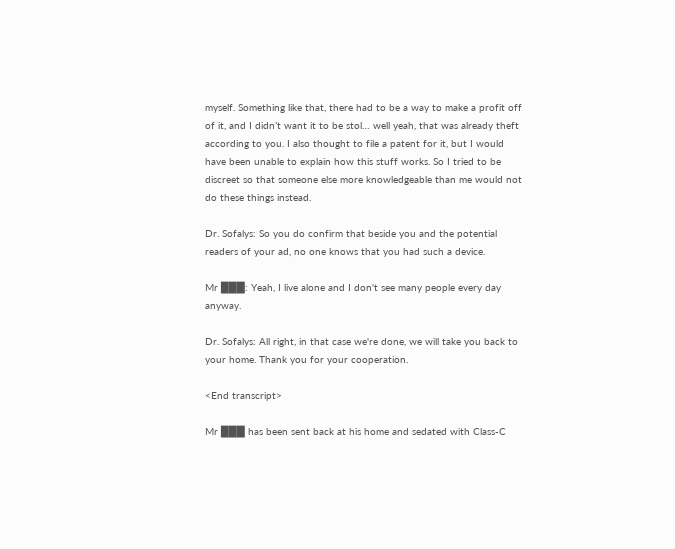myself. Something like that, there had to be a way to make a profit off of it, and I didn’t want it to be stol… well yeah, that was already theft according to you. I also thought to file a patent for it, but I would have been unable to explain how this stuff works. So I tried to be discreet so that someone else more knowledgeable than me would not do these things instead.

Dr. Sofalys: So you do confirm that beside you and the potential readers of your ad, no one knows that you had such a device.

Mr ███: Yeah, I live alone and I don't see many people every day anyway.

Dr. Sofalys: All right, in that case we're done, we will take you back to your home. Thank you for your cooperation.

<End transcript>

Mr ███ has been sent back at his home and sedated with Class-C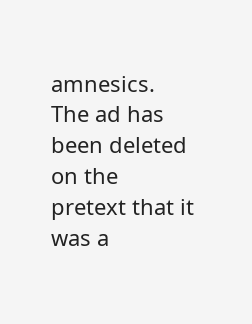amnesics. The ad has been deleted on the pretext that it was a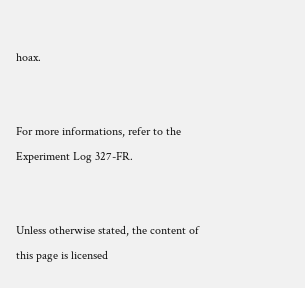hoax.


For more informations, refer to the Experiment Log 327-FR.


Unless otherwise stated, the content of this page is licensed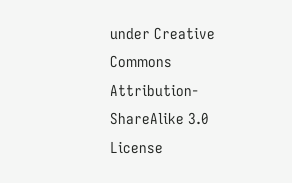under Creative Commons Attribution-ShareAlike 3.0 License